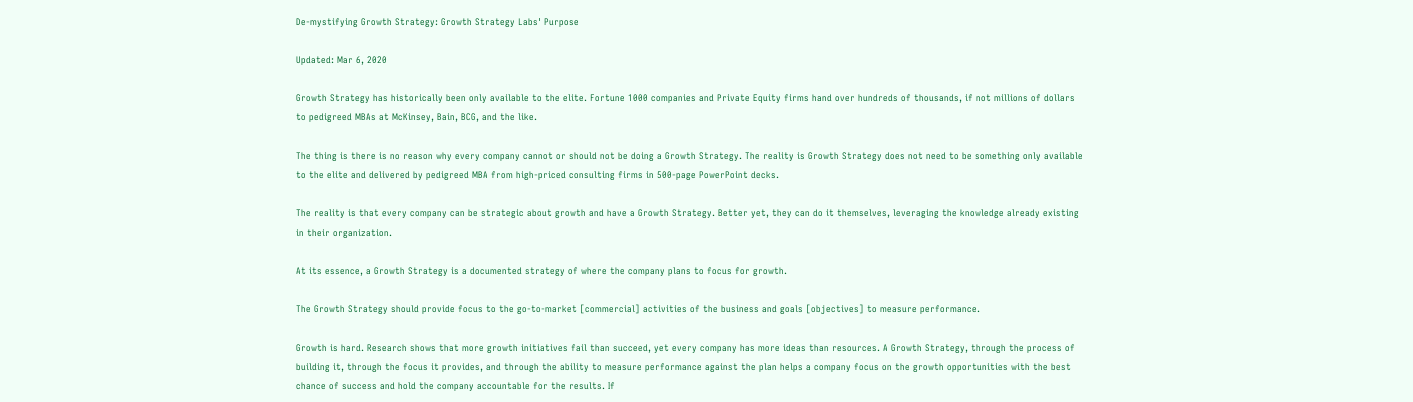De-mystifying Growth Strategy: Growth Strategy Labs' Purpose

Updated: Mar 6, 2020

Growth Strategy has historically been only available to the elite. Fortune 1000 companies and Private Equity firms hand over hundreds of thousands, if not millions of dollars to pedigreed MBAs at McKinsey, Bain, BCG, and the like.

The thing is there is no reason why every company cannot or should not be doing a Growth Strategy. The reality is Growth Strategy does not need to be something only available to the elite and delivered by pedigreed MBA from high-priced consulting firms in 500-page PowerPoint decks.

The reality is that every company can be strategic about growth and have a Growth Strategy. Better yet, they can do it themselves, leveraging the knowledge already existing in their organization.

At its essence, a Growth Strategy is a documented strategy of where the company plans to focus for growth.

The Growth Strategy should provide focus to the go-to-market [commercial] activities of the business and goals [objectives] to measure performance.

Growth is hard. Research shows that more growth initiatives fail than succeed, yet every company has more ideas than resources. A Growth Strategy, through the process of building it, through the focus it provides, and through the ability to measure performance against the plan helps a company focus on the growth opportunities with the best chance of success and hold the company accountable for the results. If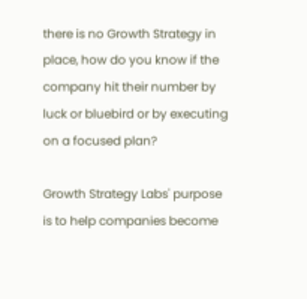there is no Growth Strategy in place, how do you know if the company hit their number by luck or bluebird or by executing on a focused plan?

Growth Strategy Labs' purpose is to help companies become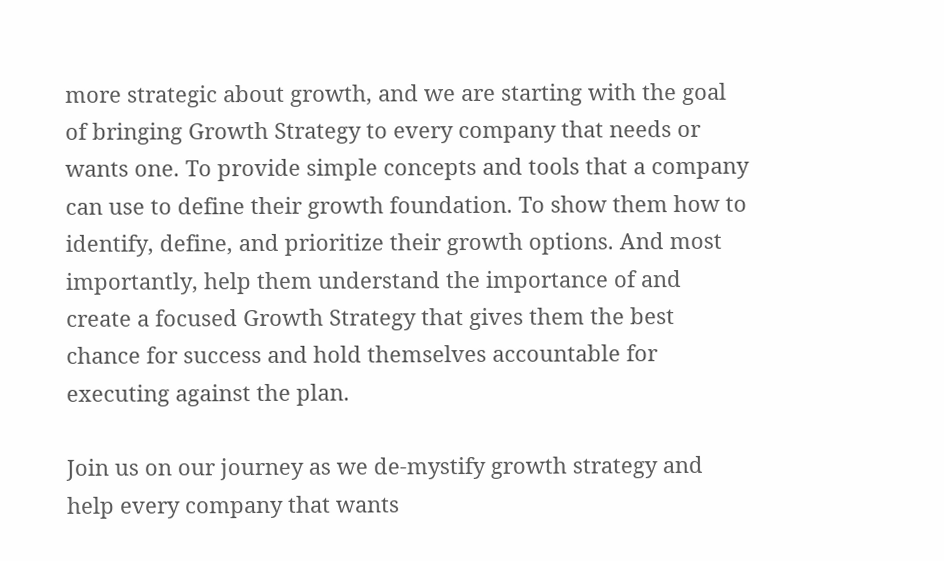more strategic about growth, and we are starting with the goal of bringing Growth Strategy to every company that needs or wants one. To provide simple concepts and tools that a company can use to define their growth foundation. To show them how to identify, define, and prioritize their growth options. And most importantly, help them understand the importance of and create a focused Growth Strategy that gives them the best chance for success and hold themselves accountable for executing against the plan.

Join us on our journey as we de-mystify growth strategy and help every company that wants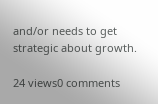and/or needs to get strategic about growth.

24 views0 comments